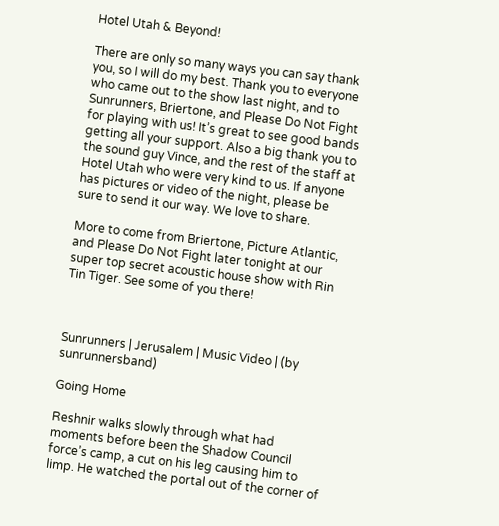Hotel Utah & Beyond!

There are only so many ways you can say thank you, so I will do my best. Thank you to everyone who came out to the show last night, and to Sunrunners, Briertone, and Please Do Not Fight for playing with us! It’s great to see good bands getting all your support. Also a big thank you to the sound guy Vince, and the rest of the staff at Hotel Utah who were very kind to us. If anyone has pictures or video of the night, please be sure to send it our way. We love to share.

More to come from Briertone, Picture Atlantic, and Please Do Not Fight later tonight at our super top secret acoustic house show with Rin Tin Tiger. See some of you there!



Sunrunners | Jerusalem | Music Video | (by sunrunnersband)

Going Home

Reshnir walks slowly through what had moments before been the Shadow Council force’s camp, a cut on his leg causing him to limp. He watched the portal out of the corner of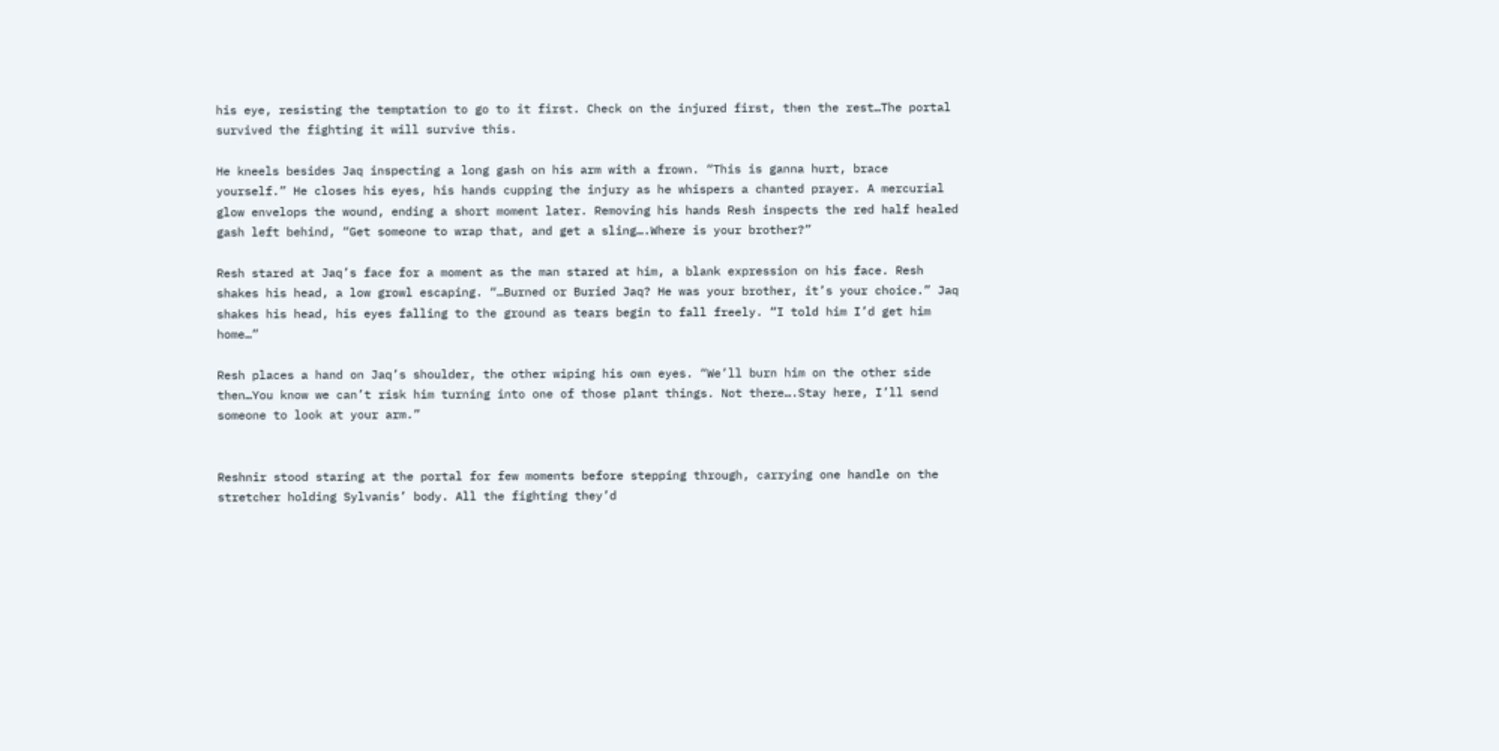his eye, resisting the temptation to go to it first. Check on the injured first, then the rest…The portal survived the fighting it will survive this.

He kneels besides Jaq inspecting a long gash on his arm with a frown. “This is ganna hurt, brace yourself.” He closes his eyes, his hands cupping the injury as he whispers a chanted prayer. A mercurial glow envelops the wound, ending a short moment later. Removing his hands Resh inspects the red half healed gash left behind, “Get someone to wrap that, and get a sling….Where is your brother?”

Resh stared at Jaq’s face for a moment as the man stared at him, a blank expression on his face. Resh shakes his head, a low growl escaping. “…Burned or Buried Jaq? He was your brother, it’s your choice.” Jaq shakes his head, his eyes falling to the ground as tears begin to fall freely. “I told him I’d get him home…”

Resh places a hand on Jaq’s shoulder, the other wiping his own eyes. “We’ll burn him on the other side then…You know we can’t risk him turning into one of those plant things. Not there….Stay here, I’ll send someone to look at your arm.”


Reshnir stood staring at the portal for few moments before stepping through, carrying one handle on the stretcher holding Sylvanis’ body. All the fighting they’d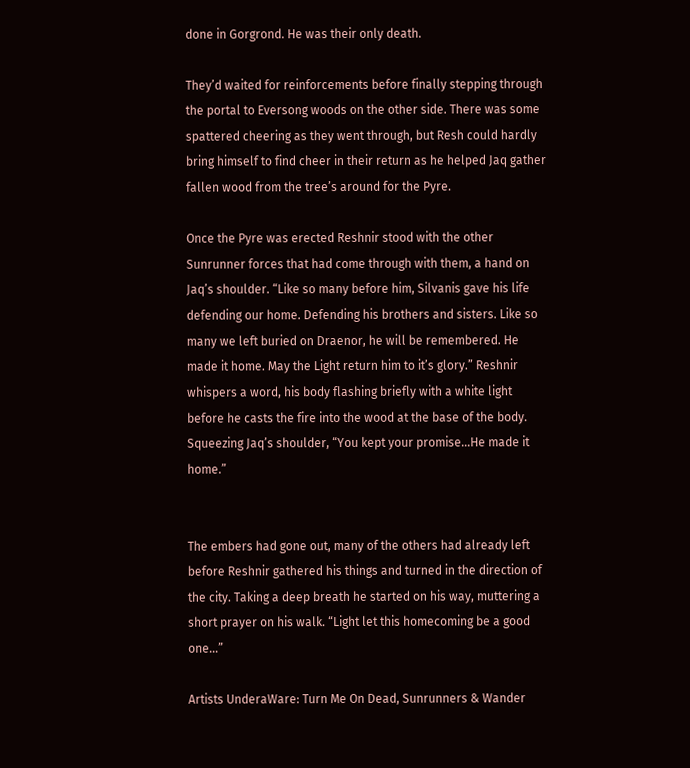done in Gorgrond. He was their only death.

They’d waited for reinforcements before finally stepping through the portal to Eversong woods on the other side. There was some spattered cheering as they went through, but Resh could hardly bring himself to find cheer in their return as he helped Jaq gather fallen wood from the tree’s around for the Pyre.

Once the Pyre was erected Reshnir stood with the other Sunrunner forces that had come through with them, a hand on Jaq’s shoulder. “Like so many before him, Silvanis gave his life defending our home. Defending his brothers and sisters. Like so many we left buried on Draenor, he will be remembered. He made it home. May the Light return him to it’s glory.” Reshnir whispers a word, his body flashing briefly with a white light before he casts the fire into the wood at the base of the body. Squeezing Jaq’s shoulder, “You kept your promise…He made it home.”


The embers had gone out, many of the others had already left before Reshnir gathered his things and turned in the direction of the city. Taking a deep breath he started on his way, muttering a short prayer on his walk. “Light let this homecoming be a good one…”

Artists UnderaWare: Turn Me On Dead, Sunrunners & Wander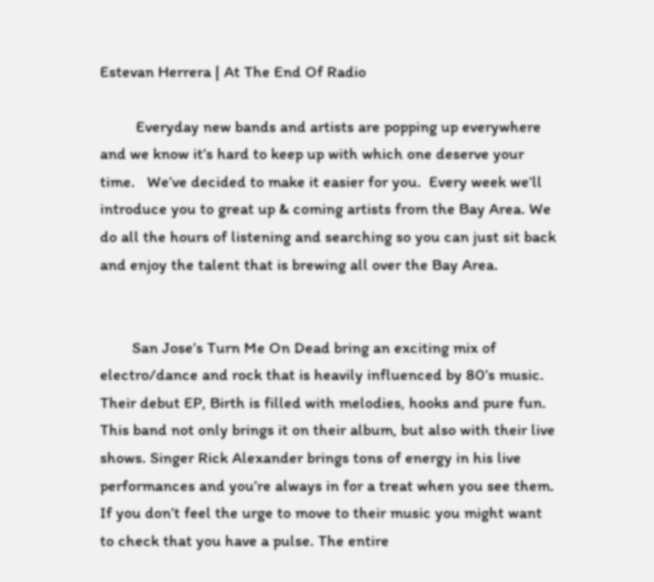Estevan Herrera | At The End Of Radio

         Everyday new bands and artists are popping up everywhere and we know it’s hard to keep up with which one deserve your time.   We’ve decided to make it easier for you.  Every week we’ll introduce you to great up & coming artists from the Bay Area. We do all the hours of listening and searching so you can just sit back and enjoy the talent that is brewing all over the Bay Area.


        San Jose’s Turn Me On Dead bring an exciting mix of electro/dance and rock that is heavily influenced by 80’s music. Their debut EP, Birth is filled with melodies, hooks and pure fun.  This band not only brings it on their album, but also with their live shows. Singer Rick Alexander brings tons of energy in his live performances and you’re always in for a treat when you see them. If you don’t feel the urge to move to their music you might want to check that you have a pulse. The entire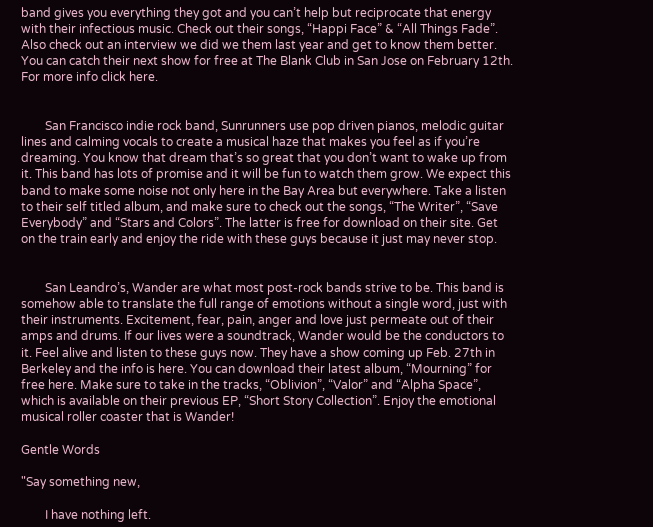band gives you everything they got and you can’t help but reciprocate that energy with their infectious music. Check out their songs, “Happi Face” & “All Things Fade”. Also check out an interview we did we them last year and get to know them better. You can catch their next show for free at The Blank Club in San Jose on February 12th. For more info click here.


        San Francisco indie rock band, Sunrunners use pop driven pianos, melodic guitar lines and calming vocals to create a musical haze that makes you feel as if you’re dreaming. You know that dream that’s so great that you don’t want to wake up from it. This band has lots of promise and it will be fun to watch them grow. We expect this band to make some noise not only here in the Bay Area but everywhere. Take a listen to their self titled album, and make sure to check out the songs, “The Writer”, “Save Everybody” and “Stars and Colors”. The latter is free for download on their site. Get on the train early and enjoy the ride with these guys because it just may never stop.


        San Leandro’s, Wander are what most post-rock bands strive to be. This band is somehow able to translate the full range of emotions without a single word, just with their instruments. Excitement, fear, pain, anger and love just permeate out of their amps and drums. If our lives were a soundtrack, Wander would be the conductors to it. Feel alive and listen to these guys now. They have a show coming up Feb. 27th in Berkeley and the info is here. You can download their latest album, “Mourning” for free here. Make sure to take in the tracks, “Oblivion”, “Valor” and “Alpha Space”, which is available on their previous EP, “Short Story Collection”. Enjoy the emotional musical roller coaster that is Wander!

Gentle Words

"Say something new,

        I have nothing left.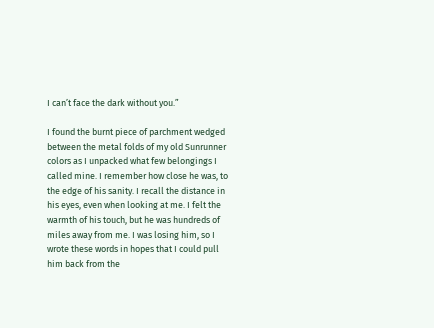I can’t face the dark without you.”

I found the burnt piece of parchment wedged between the metal folds of my old Sunrunner colors as I unpacked what few belongings I called mine. I remember how close he was, to the edge of his sanity. I recall the distance in his eyes, even when looking at me. I felt the warmth of his touch, but he was hundreds of miles away from me. I was losing him, so I wrote these words in hopes that I could pull him back from the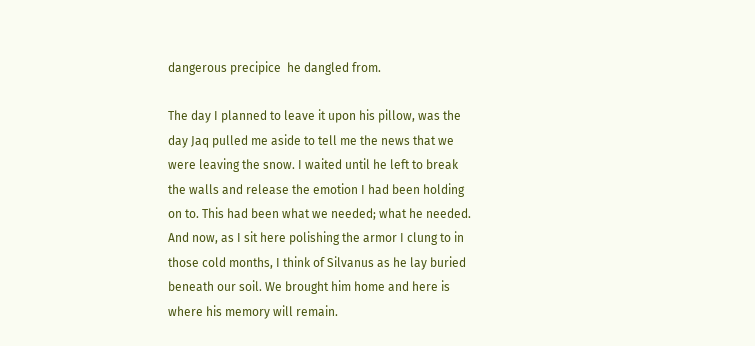dangerous precipice  he dangled from.

The day I planned to leave it upon his pillow, was the day Jaq pulled me aside to tell me the news that we were leaving the snow. I waited until he left to break the walls and release the emotion I had been holding on to. This had been what we needed; what he needed. And now, as I sit here polishing the armor I clung to in those cold months, I think of Silvanus as he lay buried beneath our soil. We brought him home and here is where his memory will remain.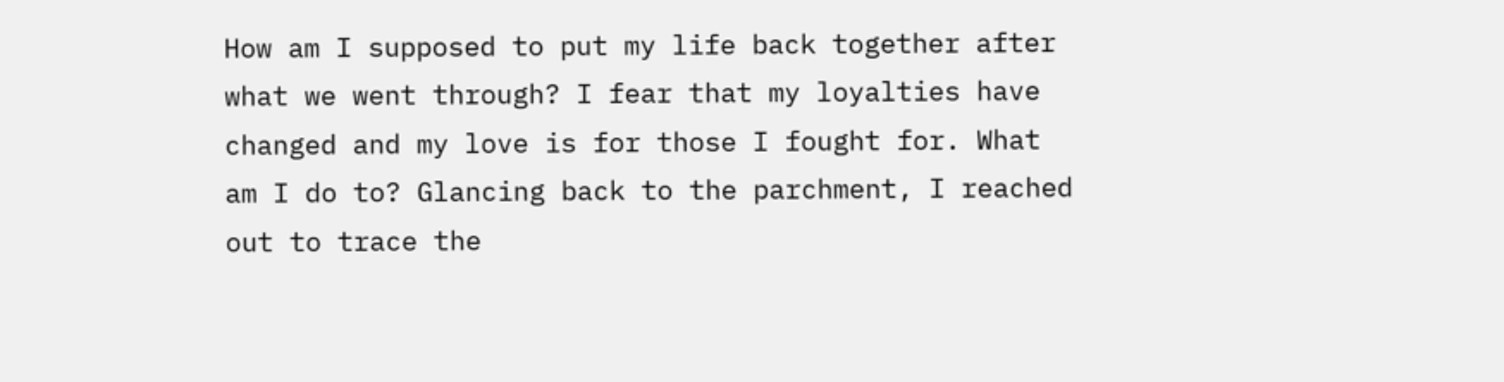How am I supposed to put my life back together after what we went through? I fear that my loyalties have changed and my love is for those I fought for. What am I do to? Glancing back to the parchment, I reached out to trace the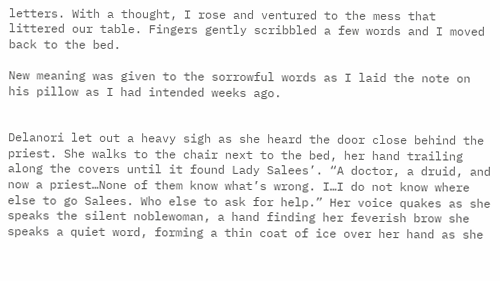letters. With a thought, I rose and ventured to the mess that littered our table. Fingers gently scribbled a few words and I moved back to the bed.

New meaning was given to the sorrowful words as I laid the note on his pillow as I had intended weeks ago.


Delanori let out a heavy sigh as she heard the door close behind the priest. She walks to the chair next to the bed, her hand trailing along the covers until it found Lady Salees’. “A doctor, a druid, and now a priest…None of them know what’s wrong. I…I do not know where else to go Salees. Who else to ask for help.” Her voice quakes as she speaks the silent noblewoman, a hand finding her feverish brow she speaks a quiet word, forming a thin coat of ice over her hand as she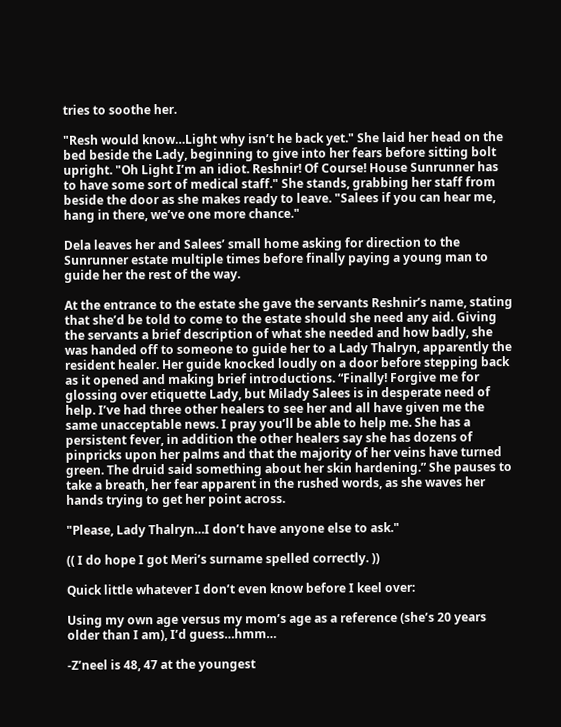tries to soothe her.

"Resh would know…Light why isn’t he back yet." She laid her head on the bed beside the Lady, beginning to give into her fears before sitting bolt upright. "Oh Light I’m an idiot. Reshnir! Of Course! House Sunrunner has to have some sort of medical staff." She stands, grabbing her staff from beside the door as she makes ready to leave. "Salees if you can hear me, hang in there, we’ve one more chance."

Dela leaves her and Salees’ small home asking for direction to the Sunrunner estate multiple times before finally paying a young man to guide her the rest of the way.

At the entrance to the estate she gave the servants Reshnir’s name, stating that she’d be told to come to the estate should she need any aid. Giving the servants a brief description of what she needed and how badly, she was handed off to someone to guide her to a Lady Thalryn, apparently the resident healer. Her guide knocked loudly on a door before stepping back as it opened and making brief introductions. “Finally! Forgive me for glossing over etiquette Lady, but Milady Salees is in desperate need of help. I’ve had three other healers to see her and all have given me the same unacceptable news. I pray you’ll be able to help me. She has a persistent fever, in addition the other healers say she has dozens of pinpricks upon her palms and that the majority of her veins have turned green. The druid said something about her skin hardening.” She pauses to take a breath, her fear apparent in the rushed words, as she waves her hands trying to get her point across.

"Please, Lady Thalryn…I don’t have anyone else to ask."

(( I do hope I got Meri’s surname spelled correctly. ))

Quick little whatever I don’t even know before I keel over:

Using my own age versus my mom’s age as a reference (she’s 20 years older than I am), I’d guess…hmm…

-Z’neel is 48, 47 at the youngest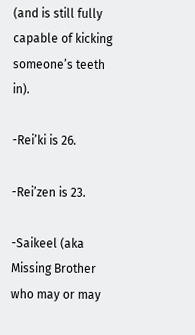(and is still fully capable of kicking someone’s teeth in).

-Rei’ki is 26.

-Rei’zen is 23.

-Saikeel (aka Missing Brother who may or may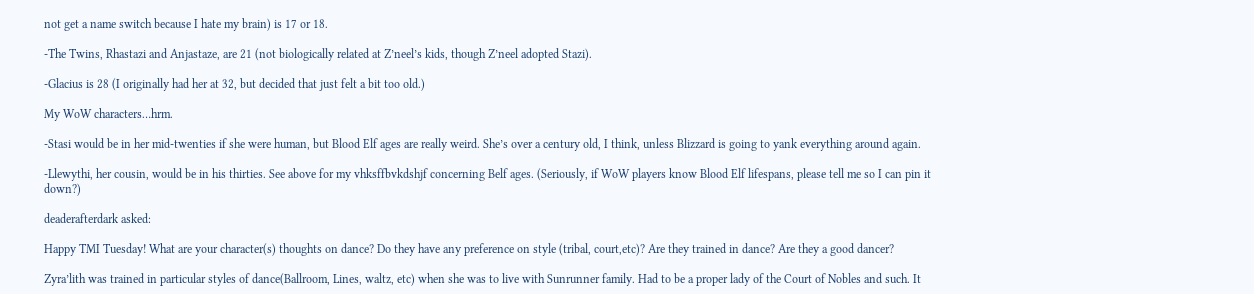not get a name switch because I hate my brain) is 17 or 18.

-The Twins, Rhastazi and Anjastaze, are 21 (not biologically related at Z’neel’s kids, though Z’neel adopted Stazi).

-Glacius is 28 (I originally had her at 32, but decided that just felt a bit too old.)

My WoW characters…hrm.

-Stasi would be in her mid-twenties if she were human, but Blood Elf ages are really weird. She’s over a century old, I think, unless Blizzard is going to yank everything around again.

-Llewythi, her cousin, would be in his thirties. See above for my vhksffbvkdshjf concerning Belf ages. (Seriously, if WoW players know Blood Elf lifespans, please tell me so I can pin it down?)

deaderafterdark asked:

Happy TMI Tuesday! What are your character(s) thoughts on dance? Do they have any preference on style (tribal, court,etc)? Are they trained in dance? Are they a good dancer?

Zyra’lith was trained in particular styles of dance(Ballroom, Lines, waltz, etc) when she was to live with Sunrunner family. Had to be a proper lady of the Court of Nobles and such. It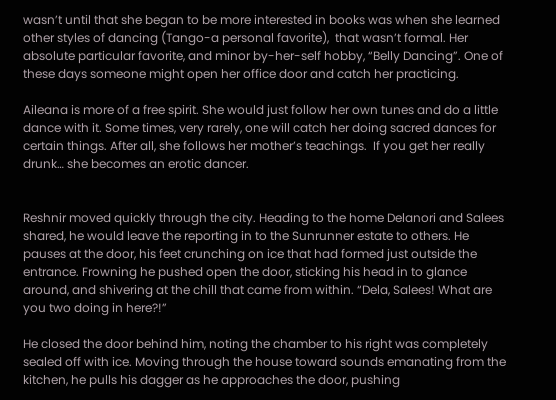wasn’t until that she began to be more interested in books was when she learned other styles of dancing (Tango-a personal favorite),  that wasn’t formal. Her absolute particular favorite, and minor by-her-self hobby, “Belly Dancing”. One of these days someone might open her office door and catch her practicing.

Aileana is more of a free spirit. She would just follow her own tunes and do a little dance with it. Some times, very rarely, one will catch her doing sacred dances for certain things. After all, she follows her mother’s teachings.  If you get her really drunk… she becomes an erotic dancer.


Reshnir moved quickly through the city. Heading to the home Delanori and Salees shared, he would leave the reporting in to the Sunrunner estate to others. He pauses at the door, his feet crunching on ice that had formed just outside the entrance. Frowning he pushed open the door, sticking his head in to glance around, and shivering at the chill that came from within. “Dela, Salees! What are you two doing in here?!”

He closed the door behind him, noting the chamber to his right was completely sealed off with ice. Moving through the house toward sounds emanating from the kitchen, he pulls his dagger as he approaches the door, pushing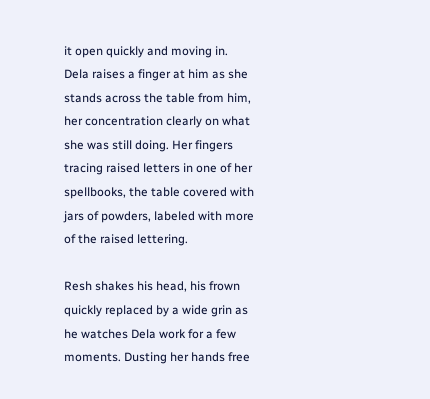it open quickly and moving in. Dela raises a finger at him as she stands across the table from him, her concentration clearly on what she was still doing. Her fingers tracing raised letters in one of her spellbooks, the table covered with jars of powders, labeled with more of the raised lettering.

Resh shakes his head, his frown quickly replaced by a wide grin as he watches Dela work for a few moments. Dusting her hands free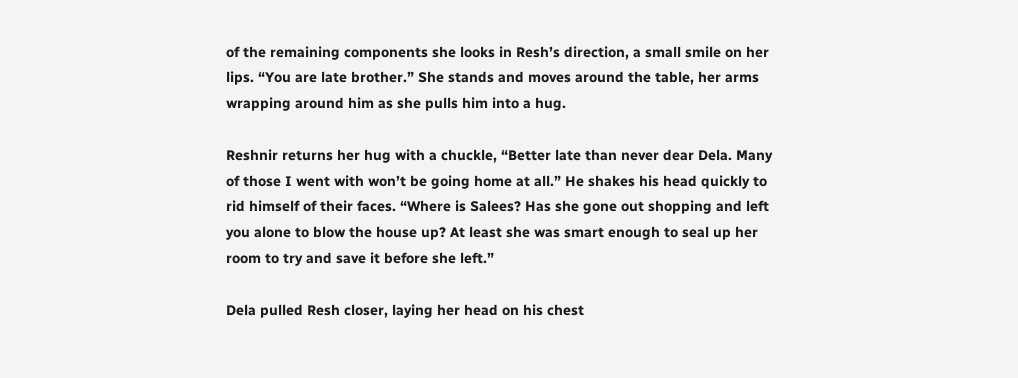of the remaining components she looks in Resh’s direction, a small smile on her lips. “You are late brother.” She stands and moves around the table, her arms wrapping around him as she pulls him into a hug.

Reshnir returns her hug with a chuckle, “Better late than never dear Dela. Many of those I went with won’t be going home at all.” He shakes his head quickly to rid himself of their faces. “Where is Salees? Has she gone out shopping and left you alone to blow the house up? At least she was smart enough to seal up her room to try and save it before she left.”

Dela pulled Resh closer, laying her head on his chest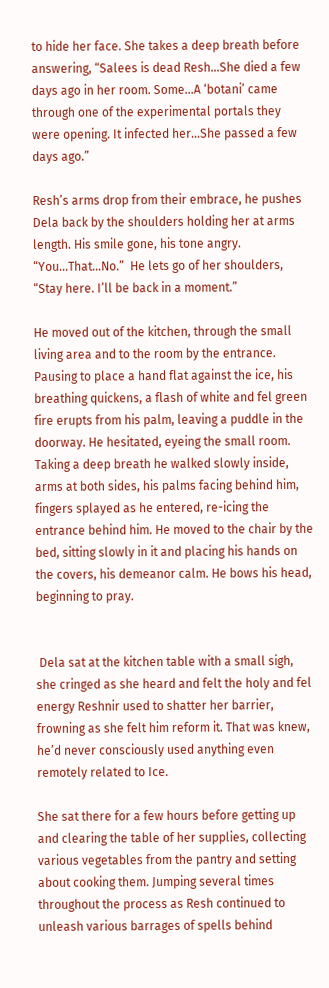to hide her face. She takes a deep breath before answering, “Salees is dead Resh…She died a few days ago in her room. Some…A ‘botani’ came through one of the experimental portals they were opening. It infected her…She passed a few days ago.”

Resh’s arms drop from their embrace, he pushes Dela back by the shoulders holding her at arms length. His smile gone, his tone angry. “You…That…No.”  He lets go of her shoulders, “Stay here. I’ll be back in a moment.”

He moved out of the kitchen, through the small living area and to the room by the entrance. Pausing to place a hand flat against the ice, his breathing quickens, a flash of white and fel green fire erupts from his palm, leaving a puddle in the doorway. He hesitated, eyeing the small room. Taking a deep breath he walked slowly inside, arms at both sides, his palms facing behind him, fingers splayed as he entered, re-icing the entrance behind him. He moved to the chair by the bed, sitting slowly in it and placing his hands on the covers, his demeanor calm. He bows his head, beginning to pray.


 Dela sat at the kitchen table with a small sigh, she cringed as she heard and felt the holy and fel energy Reshnir used to shatter her barrier, frowning as she felt him reform it. That was knew, he’d never consciously used anything even remotely related to Ice.

She sat there for a few hours before getting up and clearing the table of her supplies, collecting various vegetables from the pantry and setting about cooking them. Jumping several times throughout the process as Resh continued to unleash various barrages of spells behind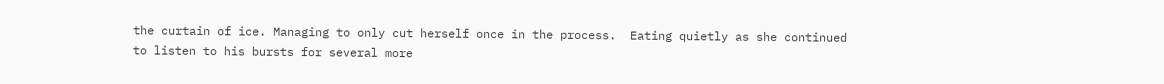the curtain of ice. Managing to only cut herself once in the process.  Eating quietly as she continued to listen to his bursts for several more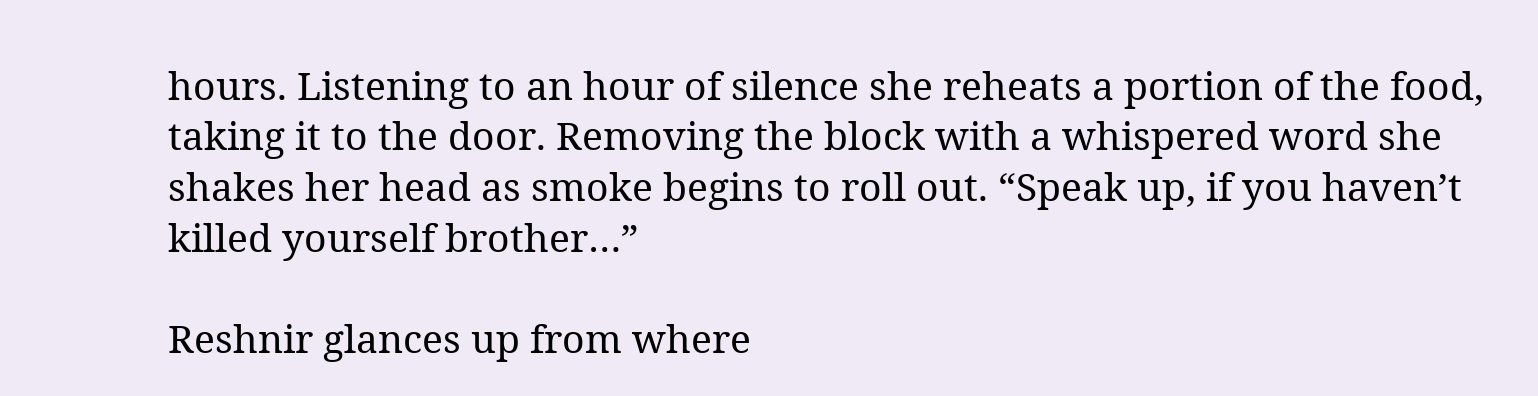hours. Listening to an hour of silence she reheats a portion of the food, taking it to the door. Removing the block with a whispered word she shakes her head as smoke begins to roll out. “Speak up, if you haven’t killed yourself brother…”

Reshnir glances up from where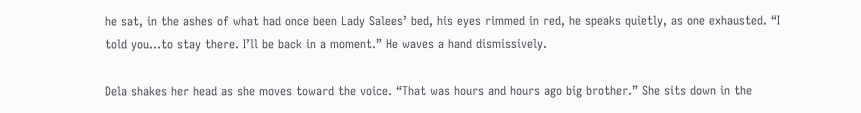he sat, in the ashes of what had once been Lady Salees’ bed, his eyes rimmed in red, he speaks quietly, as one exhausted. “I told you…to stay there. I’ll be back in a moment.” He waves a hand dismissively.

Dela shakes her head as she moves toward the voice. “That was hours and hours ago big brother.” She sits down in the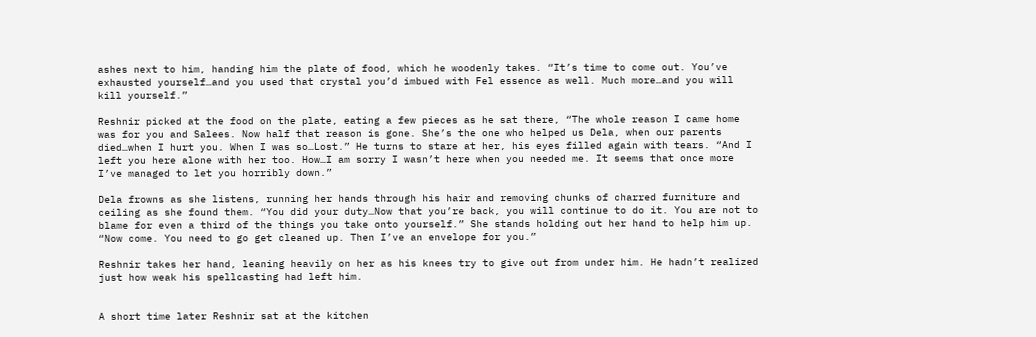ashes next to him, handing him the plate of food, which he woodenly takes. “It’s time to come out. You’ve exhausted yourself…and you used that crystal you’d imbued with Fel essence as well. Much more…and you will kill yourself.”

Reshnir picked at the food on the plate, eating a few pieces as he sat there, “The whole reason I came home was for you and Salees. Now half that reason is gone. She’s the one who helped us Dela, when our parents died…when I hurt you. When I was so…Lost.” He turns to stare at her, his eyes filled again with tears. “And I left you here alone with her too. How…I am sorry I wasn’t here when you needed me. It seems that once more I’ve managed to let you horribly down.”

Dela frowns as she listens, running her hands through his hair and removing chunks of charred furniture and ceiling as she found them. “You did your duty…Now that you’re back, you will continue to do it. You are not to blame for even a third of the things you take onto yourself.” She stands holding out her hand to help him up. “Now come. You need to go get cleaned up. Then I’ve an envelope for you.”

Reshnir takes her hand, leaning heavily on her as his knees try to give out from under him. He hadn’t realized just how weak his spellcasting had left him.


A short time later Reshnir sat at the kitchen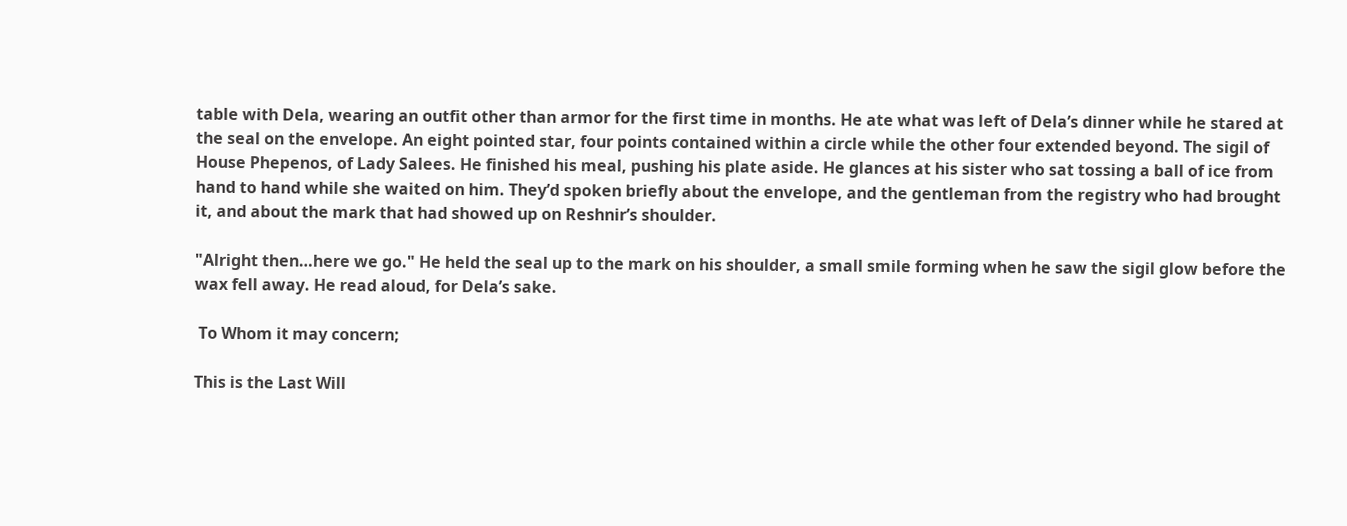table with Dela, wearing an outfit other than armor for the first time in months. He ate what was left of Dela’s dinner while he stared at the seal on the envelope. An eight pointed star, four points contained within a circle while the other four extended beyond. The sigil of House Phepenos, of Lady Salees. He finished his meal, pushing his plate aside. He glances at his sister who sat tossing a ball of ice from hand to hand while she waited on him. They’d spoken briefly about the envelope, and the gentleman from the registry who had brought it, and about the mark that had showed up on Reshnir’s shoulder.

"Alright then…here we go." He held the seal up to the mark on his shoulder, a small smile forming when he saw the sigil glow before the wax fell away. He read aloud, for Dela’s sake.

 To Whom it may concern;

This is the Last Will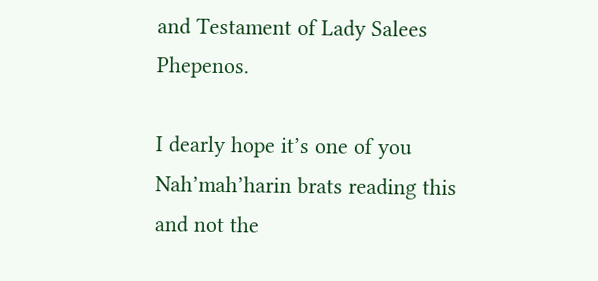and Testament of Lady Salees Phepenos.

I dearly hope it’s one of you Nah’mah’harin brats reading this and not the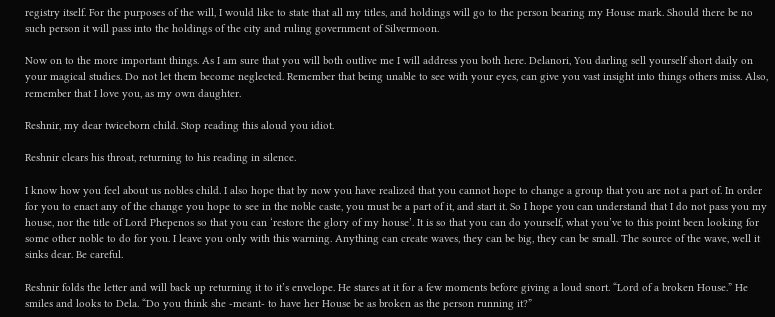registry itself. For the purposes of the will, I would like to state that all my titles, and holdings will go to the person bearing my House mark. Should there be no such person it will pass into the holdings of the city and ruling government of Silvermoon.

Now on to the more important things. As I am sure that you will both outlive me I will address you both here. Delanori, You darling sell yourself short daily on your magical studies. Do not let them become neglected. Remember that being unable to see with your eyes, can give you vast insight into things others miss. Also, remember that I love you, as my own daughter.

Reshnir, my dear twiceborn child. Stop reading this aloud you idiot.

Reshnir clears his throat, returning to his reading in silence.

I know how you feel about us nobles child. I also hope that by now you have realized that you cannot hope to change a group that you are not a part of. In order for you to enact any of the change you hope to see in the noble caste, you must be a part of it, and start it. So I hope you can understand that I do not pass you my house, nor the title of Lord Phepenos so that you can ‘restore the glory of my house’. It is so that you can do yourself, what you’ve to this point been looking for some other noble to do for you. I leave you only with this warning. Anything can create waves, they can be big, they can be small. The source of the wave, well it sinks dear. Be careful.

Reshnir folds the letter and will back up returning it to it’s envelope. He stares at it for a few moments before giving a loud snort. “Lord of a broken House.” He smiles and looks to Dela. “Do you think she -meant- to have her House be as broken as the person running it?”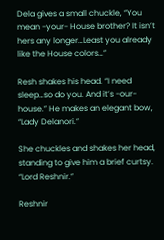Dela gives a small chuckle, “You mean -your- House brother? It isn’t hers any longer…Least you already like the House colors…”

Resh shakes his head. “I need sleep…so do you. And it’s -our- house.” He makes an elegant bow, “Lady Delanori.”

She chuckles and shakes her head, standing to give him a brief curtsy. “Lord Reshnir.”

Reshnir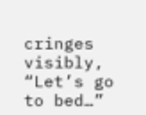cringes visibly, “Let’s go to bed…”